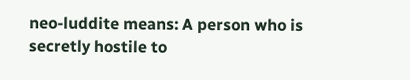neo-luddite means: A person who is secretly hostile to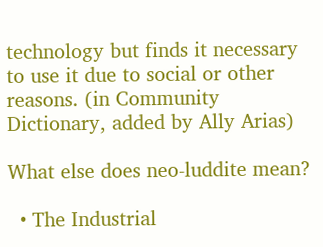technology but finds it necessary to use it due to social or other reasons. (in Community Dictionary, added by Ally Arias)

What else does neo-luddite mean?

  • The Industrial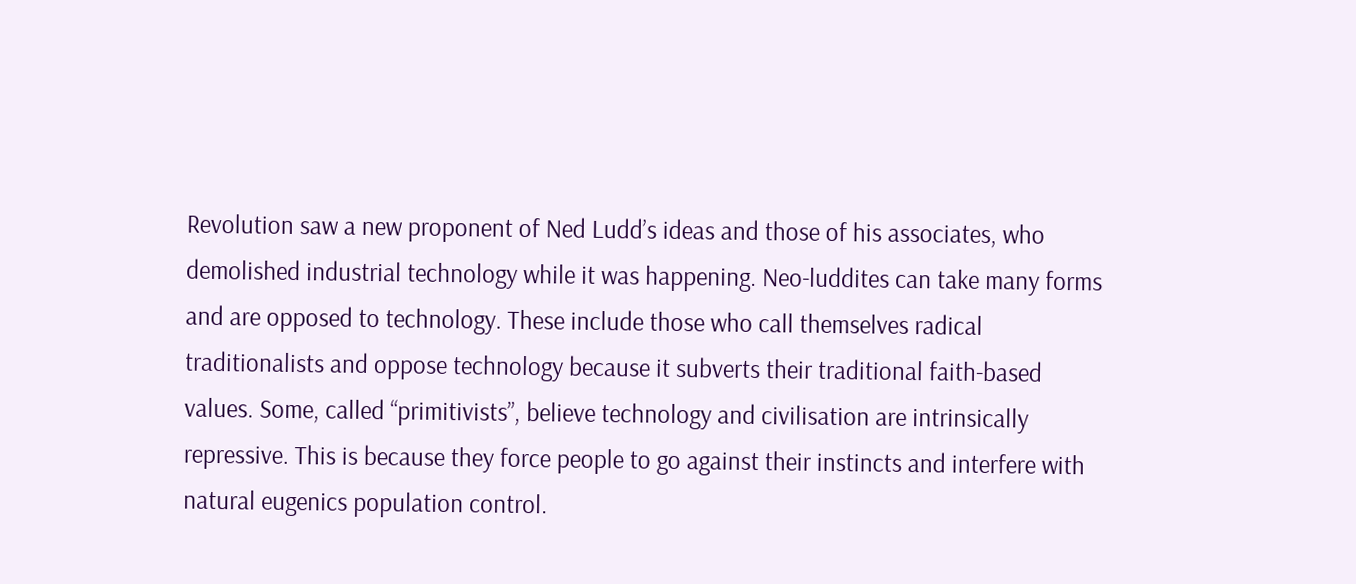Revolution saw a new proponent of Ned Ludd’s ideas and those of his associates, who demolished industrial technology while it was happening. Neo-luddites can take many forms and are opposed to technology. These include those who call themselves radical traditionalists and oppose technology because it subverts their traditional faith-based values. Some, called “primitivists”, believe technology and civilisation are intrinsically repressive. This is because they force people to go against their instincts and interfere with natural eugenics population control.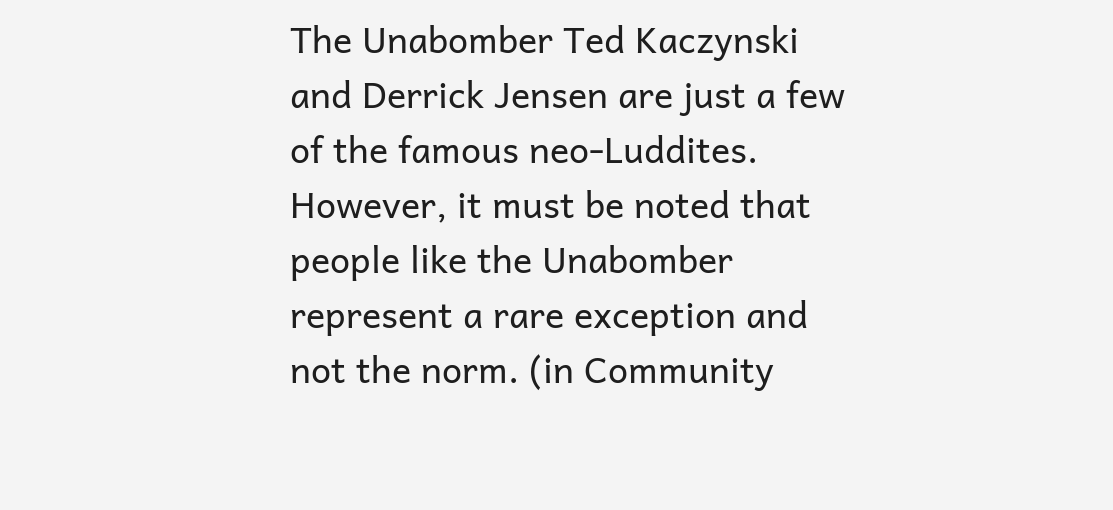The Unabomber Ted Kaczynski and Derrick Jensen are just a few of the famous neo-Luddites. However, it must be noted that people like the Unabomber represent a rare exception and not the norm. (in Community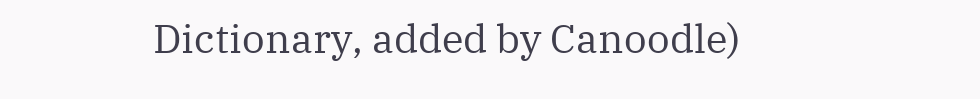Dictionary, added by Canoodle)